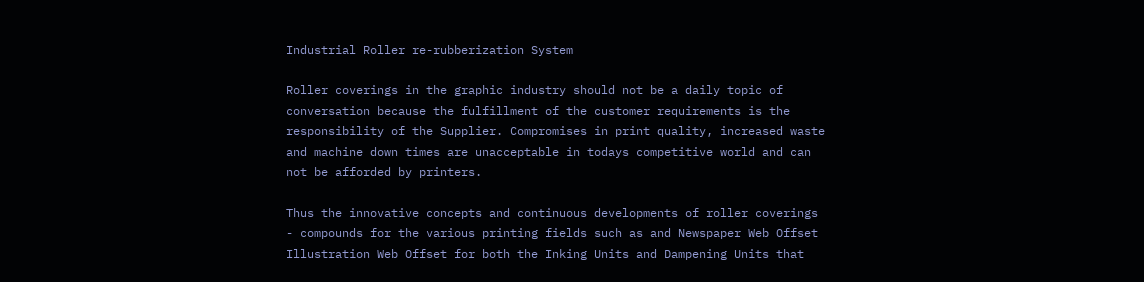Industrial Roller re-rubberization System

Roller coverings in the graphic industry should not be a daily topic of conversation because the fulfillment of the customer requirements is the responsibility of the Supplier. Compromises in print quality, increased waste and machine down times are unacceptable in todays competitive world and can not be afforded by printers.

Thus the innovative concepts and continuous developments of roller coverings - compounds for the various printing fields such as and Newspaper Web Offset Illustration Web Offset for both the Inking Units and Dampening Units that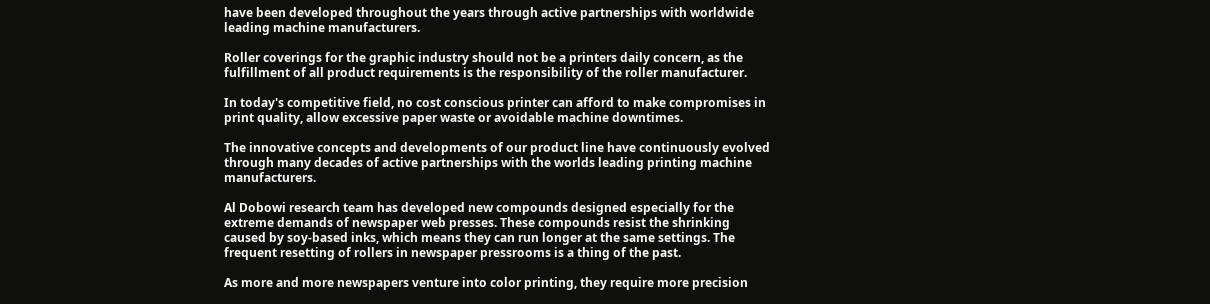have been developed throughout the years through active partnerships with worldwide leading machine manufacturers.

Roller coverings for the graphic industry should not be a printers daily concern, as the fulfillment of all product requirements is the responsibility of the roller manufacturer.

In today's competitive field, no cost conscious printer can afford to make compromises in print quality, allow excessive paper waste or avoidable machine downtimes.

The innovative concepts and developments of our product line have continuously evolved through many decades of active partnerships with the worlds leading printing machine manufacturers.

Al Dobowi research team has developed new compounds designed especially for the extreme demands of newspaper web presses. These compounds resist the shrinking caused by soy-based inks, which means they can run longer at the same settings. The frequent resetting of rollers in newspaper pressrooms is a thing of the past.

As more and more newspapers venture into color printing, they require more precision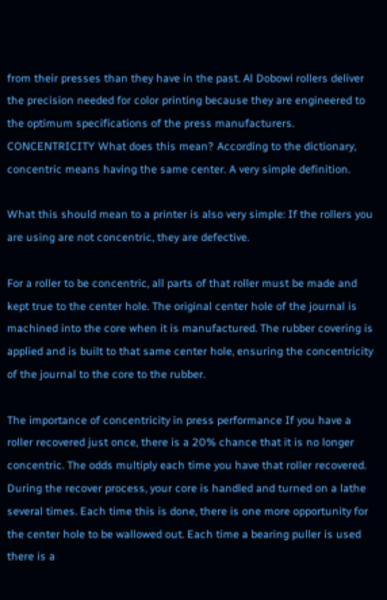from their presses than they have in the past. Al Dobowi rollers deliver the precision needed for color printing because they are engineered to the optimum specifications of the press manufacturers. CONCENTRICITY What does this mean? According to the dictionary, concentric means having the same center. A very simple definition.

What this should mean to a printer is also very simple: If the rollers you are using are not concentric, they are defective.

For a roller to be concentric, all parts of that roller must be made and kept true to the center hole. The original center hole of the journal is machined into the core when it is manufactured. The rubber covering is applied and is built to that same center hole, ensuring the concentricity of the journal to the core to the rubber.

The importance of concentricity in press performance If you have a roller recovered just once, there is a 20% chance that it is no longer concentric. The odds multiply each time you have that roller recovered. During the recover process, your core is handled and turned on a lathe several times. Each time this is done, there is one more opportunity for the center hole to be wallowed out. Each time a bearing puller is used there is a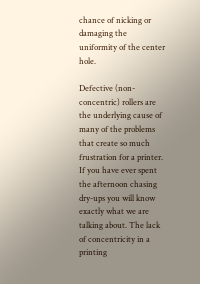chance of nicking or damaging the uniformity of the center hole.

Defective (non-concentric) rollers are the underlying cause of many of the problems that create so much frustration for a printer. If you have ever spent the afternoon chasing dry-ups you will know exactly what we are talking about. The lack of concentricity in a printing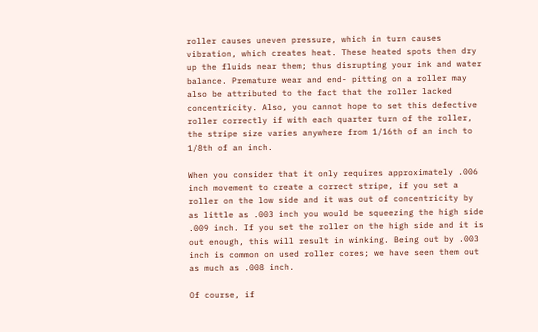roller causes uneven pressure, which in turn causes vibration, which creates heat. These heated spots then dry up the fluids near them; thus disrupting your ink and water balance. Premature wear and end- pitting on a roller may also be attributed to the fact that the roller lacked concentricity. Also, you cannot hope to set this defective roller correctly if with each quarter turn of the roller, the stripe size varies anywhere from 1/16th of an inch to 1/8th of an inch.

When you consider that it only requires approximately .006 inch movement to create a correct stripe, if you set a roller on the low side and it was out of concentricity by as little as .003 inch you would be squeezing the high side .009 inch. If you set the roller on the high side and it is out enough, this will result in winking. Being out by .003 inch is common on used roller cores; we have seen them out as much as .008 inch.

Of course, if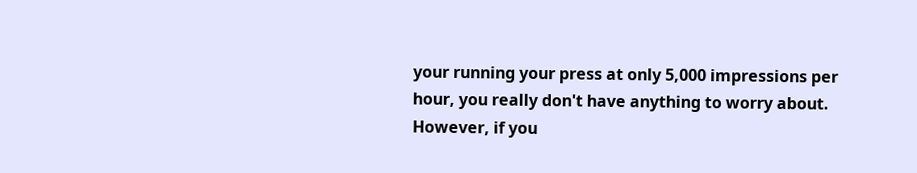your running your press at only 5,000 impressions per hour, you really don't have anything to worry about. However, if you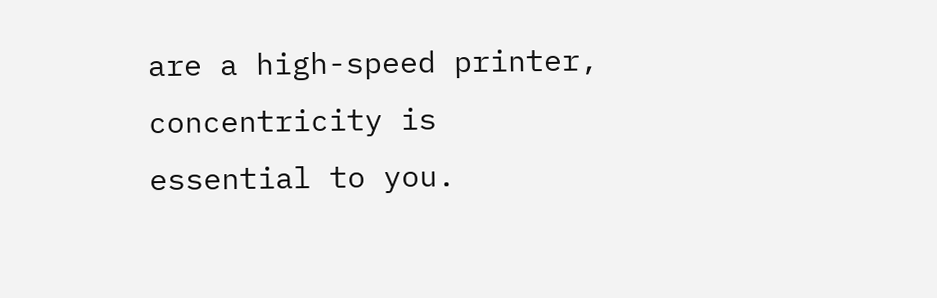are a high-speed printer, concentricity is essential to you.